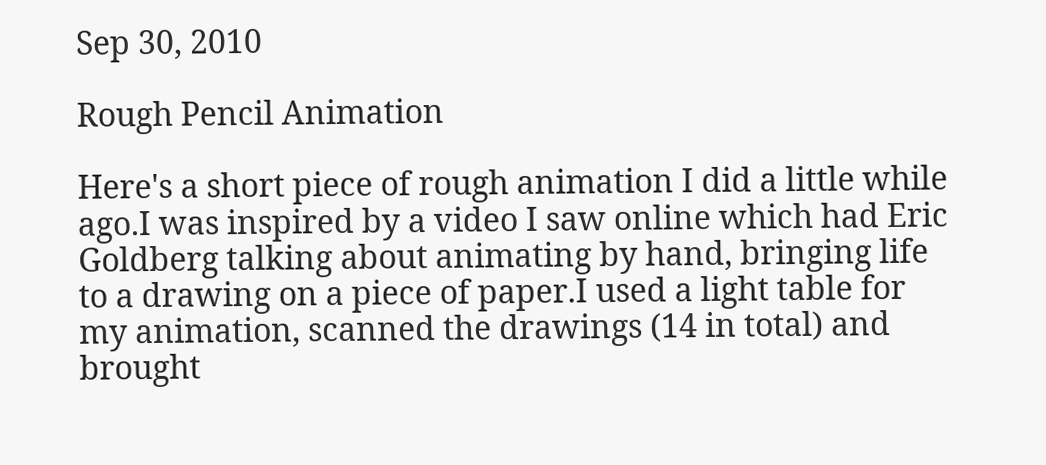Sep 30, 2010

Rough Pencil Animation

Here's a short piece of rough animation I did a little while ago.I was inspired by a video I saw online which had Eric Goldberg talking about animating by hand, bringing life to a drawing on a piece of paper.I used a light table for my animation, scanned the drawings (14 in total) and brought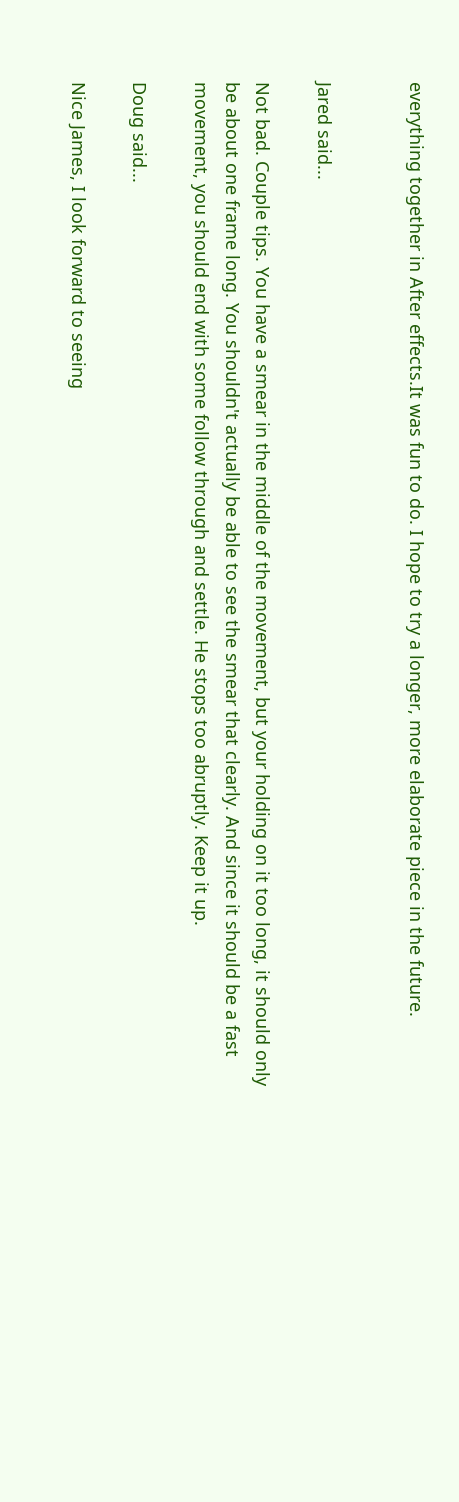everything together in After effects.It was fun to do. I hope to try a longer, more elaborate piece in the future.


Jared said...

Not bad. Couple tips. You have a smear in the middle of the movement, but your holding on it too long, it should only be about one frame long. You shouldn't actually be able to see the smear that clearly. And since it should be a fast movement, you should end with some follow through and settle. He stops too abruptly. Keep it up.

Doug said...

Nice James, I look forward to seeing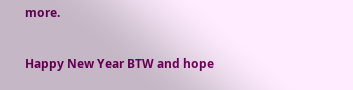more.

Happy New Year BTW and hope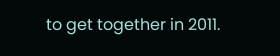to get together in 2011.